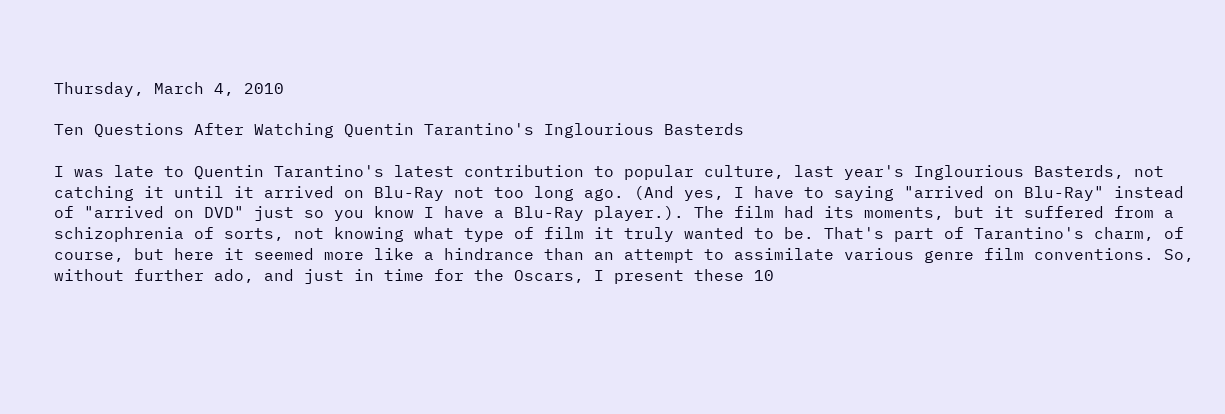Thursday, March 4, 2010

Ten Questions After Watching Quentin Tarantino's Inglourious Basterds

I was late to Quentin Tarantino's latest contribution to popular culture, last year's Inglourious Basterds, not catching it until it arrived on Blu-Ray not too long ago. (And yes, I have to saying "arrived on Blu-Ray" instead of "arrived on DVD" just so you know I have a Blu-Ray player.). The film had its moments, but it suffered from a schizophrenia of sorts, not knowing what type of film it truly wanted to be. That's part of Tarantino's charm, of course, but here it seemed more like a hindrance than an attempt to assimilate various genre film conventions. So, without further ado, and just in time for the Oscars, I present these 10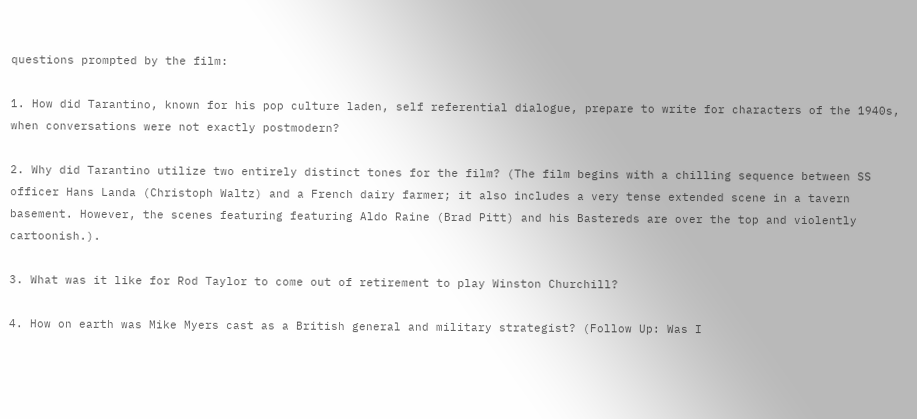questions prompted by the film:

1. How did Tarantino, known for his pop culture laden, self referential dialogue, prepare to write for characters of the 1940s, when conversations were not exactly postmodern?

2. Why did Tarantino utilize two entirely distinct tones for the film? (The film begins with a chilling sequence between SS officer Hans Landa (Christoph Waltz) and a French dairy farmer; it also includes a very tense extended scene in a tavern basement. However, the scenes featuring featuring Aldo Raine (Brad Pitt) and his Bastereds are over the top and violently cartoonish.).

3. What was it like for Rod Taylor to come out of retirement to play Winston Churchill?

4. How on earth was Mike Myers cast as a British general and military strategist? (Follow Up: Was I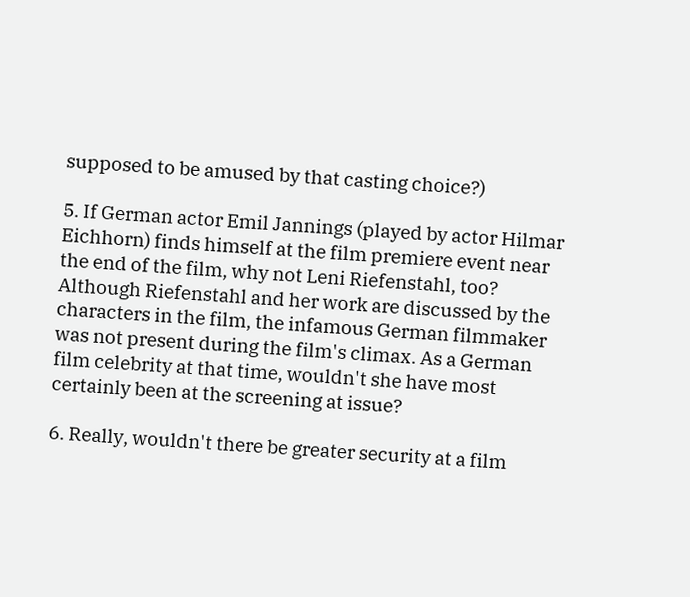supposed to be amused by that casting choice?)

5. If German actor Emil Jannings (played by actor Hilmar Eichhorn) finds himself at the film premiere event near the end of the film, why not Leni Riefenstahl, too? Although Riefenstahl and her work are discussed by the characters in the film, the infamous German filmmaker was not present during the film's climax. As a German film celebrity at that time, wouldn't she have most certainly been at the screening at issue?

6. Really, wouldn't there be greater security at a film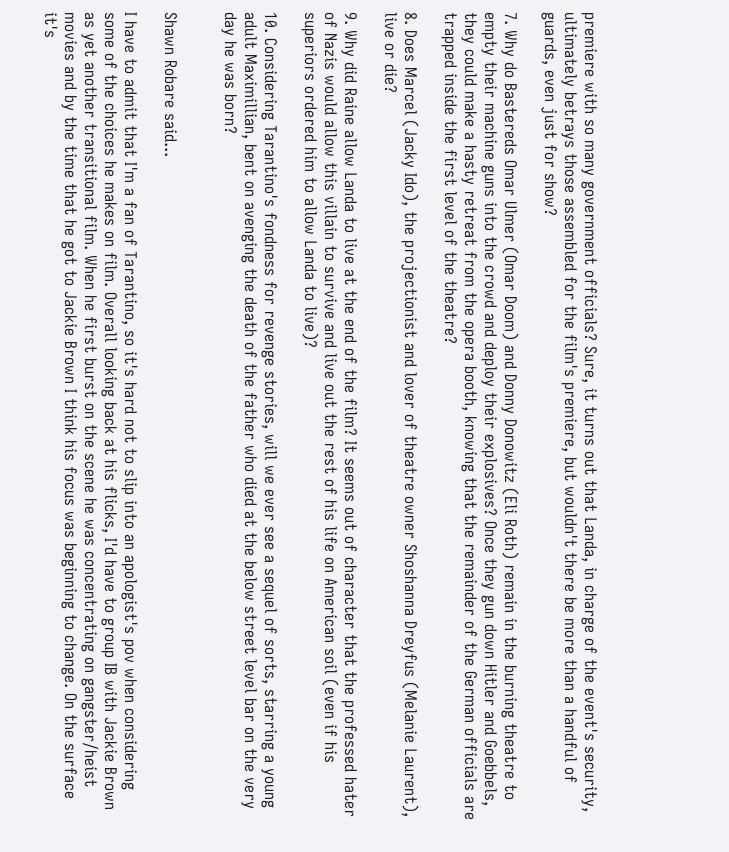premiere with so many government officials? Sure, it turns out that Landa, in charge of the event's security, ultimately betrays those assembled for the film's premiere, but wouldn't there be more than a handful of guards, even just for show?

7. Why do Bastereds Omar Ulmer (Omar Doom) and Donny Donowitz (Eli Roth) remain in the burning theatre to empty their machine guns into the crowd and deploy their explosives? Once they gun down Hitler and Goebbels, they could make a hasty retreat from the opera booth, knowing that the remainder of the German officials are trapped inside the first level of the theatre?

8. Does Marcel (Jacky Ido), the projectionist and lover of theatre owner Shoshanna Dreyfus (Melanie Laurent), live or die?

9. Why did Raine allow Landa to live at the end of the film? It seems out of character that the professed hater of Nazis would allow this villain to survive and live out the rest of his life on American soil (even if his superiors ordered him to allow Landa to live)?

10. Considering Tarantino's fondness for revenge stories, will we ever see a sequel of sorts, starring a young adult Maximillian, bent on avenging the death of the father who died at the below street level bar on the very day he was born?


Shawn Robare said...

I have to admit that I'm a fan of Tarantino, so it's hard not to slip into an apologist's pov when considering some of the choices he makes on film. Overall looking back at his flicks, I'd have to group IB with Jackie Brown as yet another transitional film. When he first burst on the scene he was concentrating on gangster/heist movies and by the time that he got to Jackie Brown I think his focus was beginning to change. On the surface it's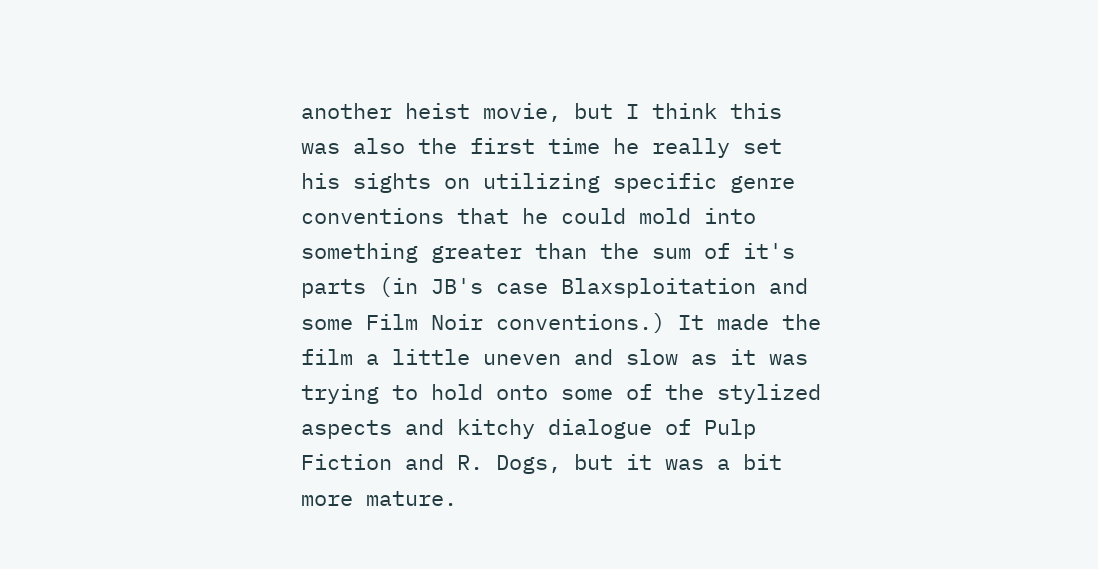another heist movie, but I think this was also the first time he really set his sights on utilizing specific genre conventions that he could mold into something greater than the sum of it's parts (in JB's case Blaxsploitation and some Film Noir conventions.) It made the film a little uneven and slow as it was trying to hold onto some of the stylized aspects and kitchy dialogue of Pulp Fiction and R. Dogs, but it was a bit more mature.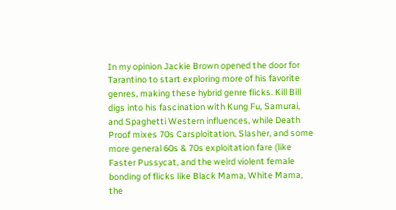In my opinion Jackie Brown opened the door for Tarantino to start exploring more of his favorite genres, making these hybrid genre flicks. Kill Bill digs into his fascination with Kung Fu, Samurai, and Spaghetti Western influences, while Death Proof mixes 70s Carsploitation, Slasher, and some more general 60s & 70s exploitation fare (like Faster Pussycat, and the weird violent female bonding of flicks like Black Mama, White Mama, the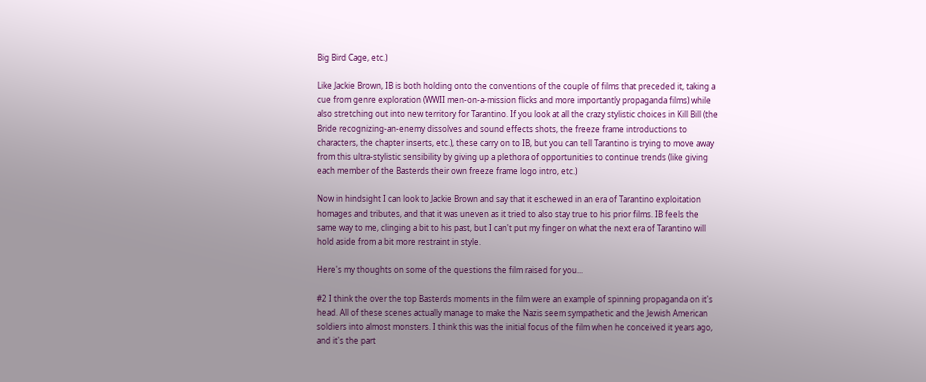Big Bird Cage, etc.)

Like Jackie Brown, IB is both holding onto the conventions of the couple of films that preceded it, taking a cue from genre exploration (WWII men-on-a-mission flicks and more importantly propaganda films) while also stretching out into new territory for Tarantino. If you look at all the crazy stylistic choices in Kill Bill (the Bride recognizing-an-enemy dissolves and sound effects shots, the freeze frame introductions to characters, the chapter inserts, etc.), these carry on to IB, but you can tell Tarantino is trying to move away from this ultra-stylistic sensibility by giving up a plethora of opportunities to continue trends (like giving each member of the Basterds their own freeze frame logo intro, etc.)

Now in hindsight I can look to Jackie Brown and say that it eschewed in an era of Tarantino exploitation homages and tributes, and that it was uneven as it tried to also stay true to his prior films. IB feels the same way to me, clinging a bit to his past, but I can't put my finger on what the next era of Tarantino will hold aside from a bit more restraint in style.

Here's my thoughts on some of the questions the film raised for you...

#2 I think the over the top Basterds moments in the film were an example of spinning propaganda on it's head. All of these scenes actually manage to make the Nazis seem sympathetic and the Jewish American soldiers into almost monsters. I think this was the initial focus of the film when he conceived it years ago, and it's the part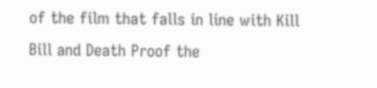of the film that falls in line with Kill Bill and Death Proof the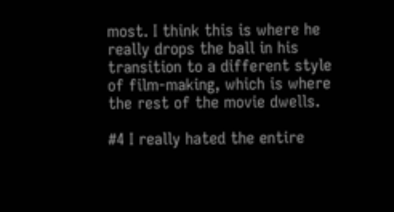most. I think this is where he really drops the ball in his transition to a different style of film-making, which is where the rest of the movie dwells.

#4 I really hated the entire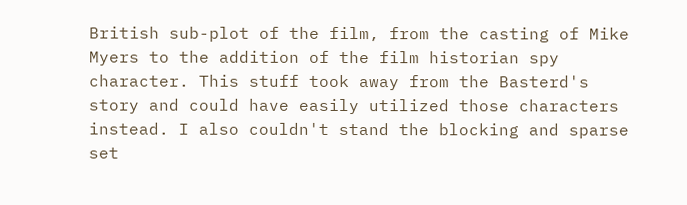British sub-plot of the film, from the casting of Mike Myers to the addition of the film historian spy character. This stuff took away from the Basterd's story and could have easily utilized those characters instead. I also couldn't stand the blocking and sparse set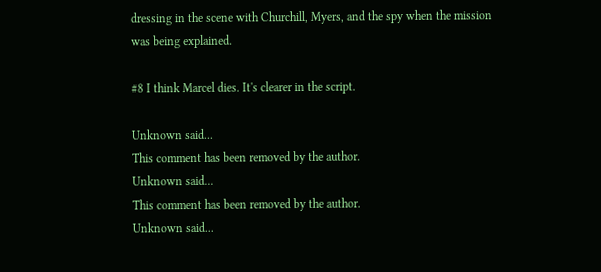dressing in the scene with Churchill, Myers, and the spy when the mission was being explained.

#8 I think Marcel dies. It's clearer in the script.

Unknown said...
This comment has been removed by the author.
Unknown said...
This comment has been removed by the author.
Unknown said...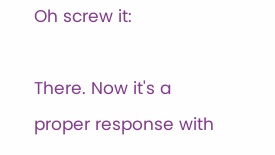Oh screw it:

There. Now it's a proper response with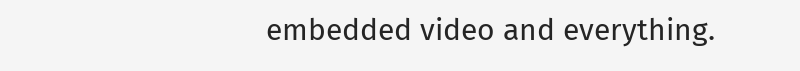embedded video and everything.